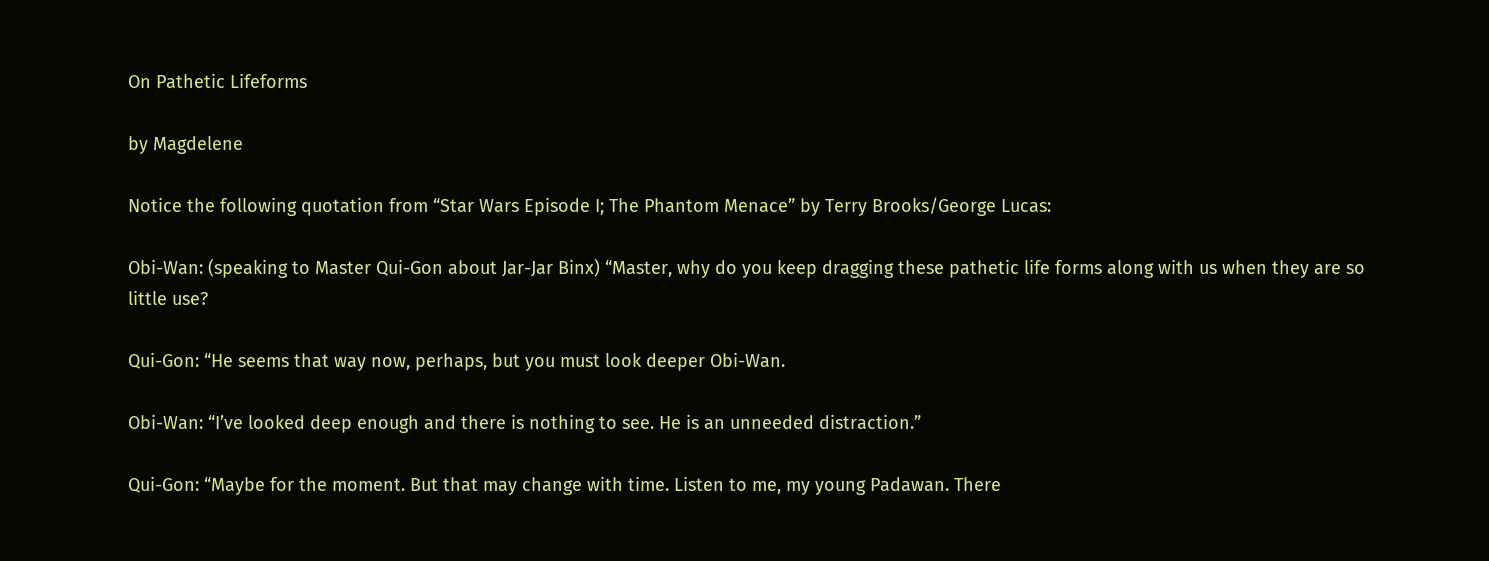On Pathetic Lifeforms

by Magdelene

Notice the following quotation from “Star Wars Episode I; The Phantom Menace” by Terry Brooks/George Lucas:

Obi-Wan: (speaking to Master Qui-Gon about Jar-Jar Binx) “Master, why do you keep dragging these pathetic life forms along with us when they are so little use?

Qui-Gon: “He seems that way now, perhaps, but you must look deeper Obi-Wan.

Obi-Wan: “I’ve looked deep enough and there is nothing to see. He is an unneeded distraction.”

Qui-Gon: “Maybe for the moment. But that may change with time. Listen to me, my young Padawan. There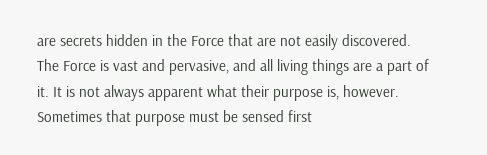are secrets hidden in the Force that are not easily discovered. The Force is vast and pervasive, and all living things are a part of it. It is not always apparent what their purpose is, however. Sometimes that purpose must be sensed first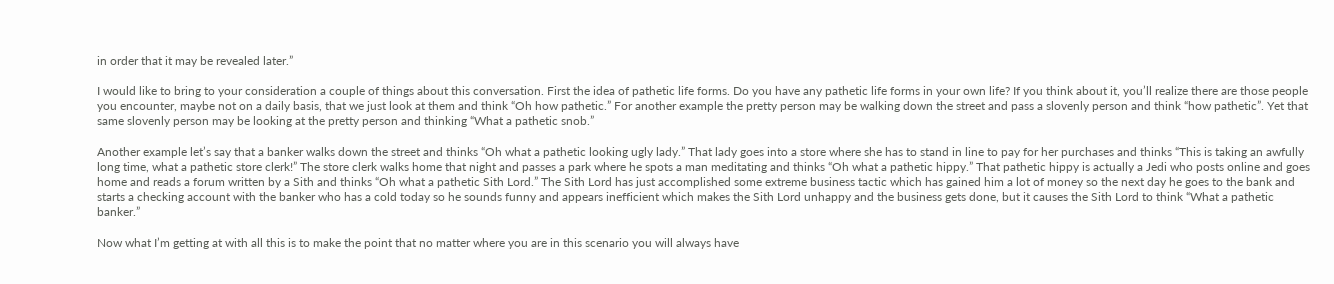in order that it may be revealed later.”

I would like to bring to your consideration a couple of things about this conversation. First the idea of pathetic life forms. Do you have any pathetic life forms in your own life? If you think about it, you’ll realize there are those people you encounter, maybe not on a daily basis, that we just look at them and think “Oh how pathetic.” For another example the pretty person may be walking down the street and pass a slovenly person and think “how pathetic”. Yet that same slovenly person may be looking at the pretty person and thinking “What a pathetic snob.”

Another example let’s say that a banker walks down the street and thinks “Oh what a pathetic looking ugly lady.” That lady goes into a store where she has to stand in line to pay for her purchases and thinks “This is taking an awfully long time, what a pathetic store clerk!” The store clerk walks home that night and passes a park where he spots a man meditating and thinks “Oh what a pathetic hippy.” That pathetic hippy is actually a Jedi who posts online and goes home and reads a forum written by a Sith and thinks “Oh what a pathetic Sith Lord.” The Sith Lord has just accomplished some extreme business tactic which has gained him a lot of money so the next day he goes to the bank and starts a checking account with the banker who has a cold today so he sounds funny and appears inefficient which makes the Sith Lord unhappy and the business gets done, but it causes the Sith Lord to think “What a pathetic banker.”

Now what I’m getting at with all this is to make the point that no matter where you are in this scenario you will always have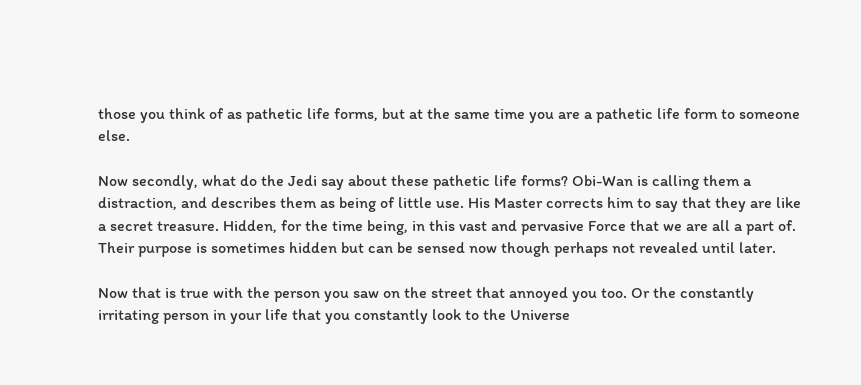those you think of as pathetic life forms, but at the same time you are a pathetic life form to someone else.

Now secondly, what do the Jedi say about these pathetic life forms? Obi-Wan is calling them a distraction, and describes them as being of little use. His Master corrects him to say that they are like a secret treasure. Hidden, for the time being, in this vast and pervasive Force that we are all a part of. Their purpose is sometimes hidden but can be sensed now though perhaps not revealed until later.

Now that is true with the person you saw on the street that annoyed you too. Or the constantly irritating person in your life that you constantly look to the Universe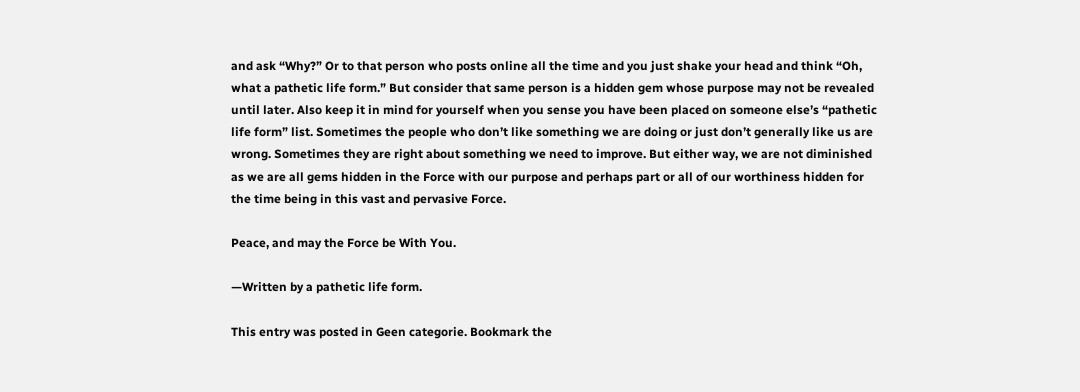and ask “Why?” Or to that person who posts online all the time and you just shake your head and think “Oh, what a pathetic life form.” But consider that same person is a hidden gem whose purpose may not be revealed until later. Also keep it in mind for yourself when you sense you have been placed on someone else’s “pathetic life form” list. Sometimes the people who don’t like something we are doing or just don’t generally like us are wrong. Sometimes they are right about something we need to improve. But either way, we are not diminished as we are all gems hidden in the Force with our purpose and perhaps part or all of our worthiness hidden for the time being in this vast and pervasive Force.

Peace, and may the Force be With You.

—Written by a pathetic life form.

This entry was posted in Geen categorie. Bookmark the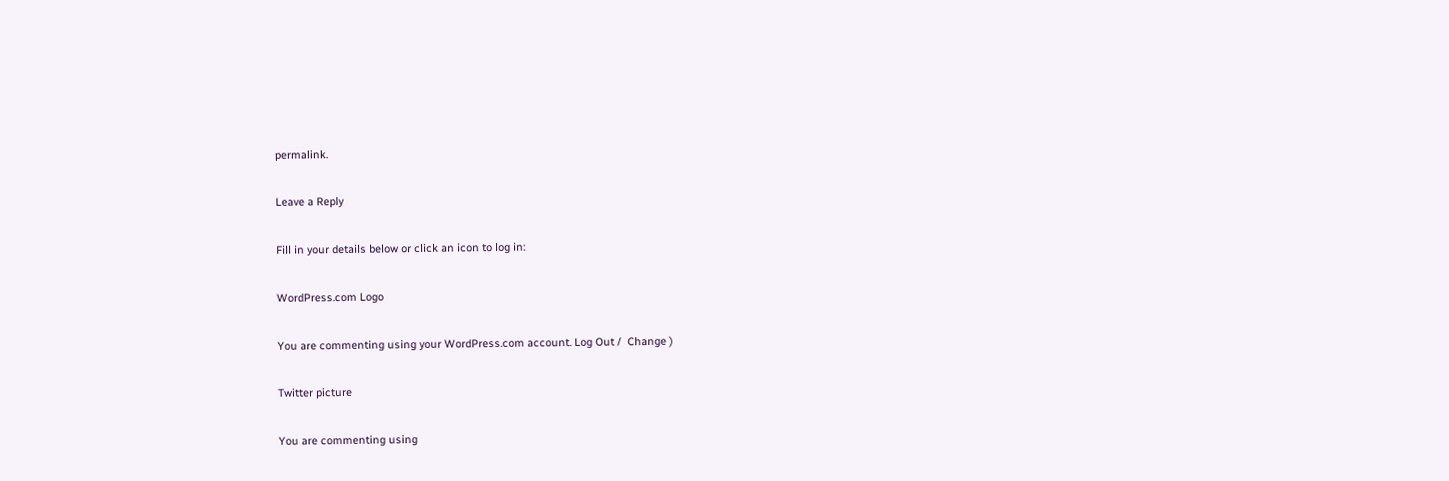permalink.

Leave a Reply

Fill in your details below or click an icon to log in:

WordPress.com Logo

You are commenting using your WordPress.com account. Log Out /  Change )

Twitter picture

You are commenting using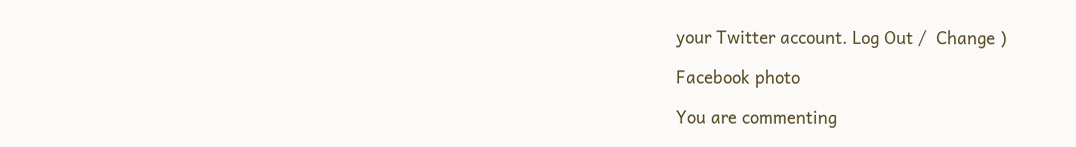your Twitter account. Log Out /  Change )

Facebook photo

You are commenting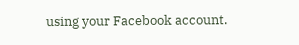using your Facebook account.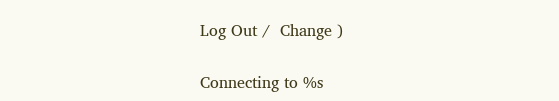Log Out /  Change )

Connecting to %s